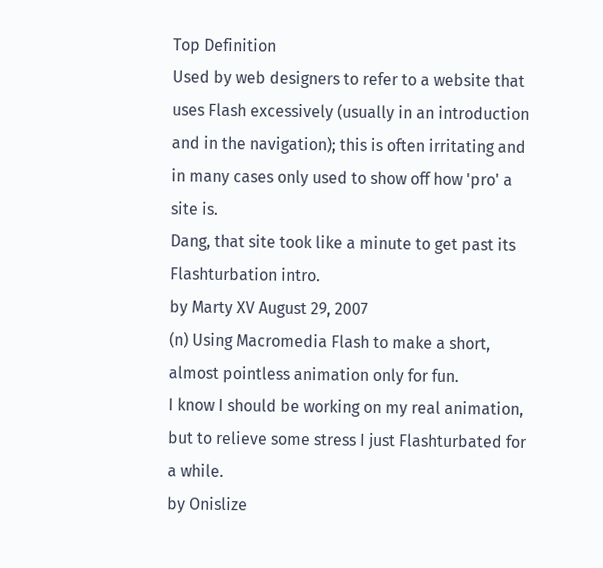Top Definition
Used by web designers to refer to a website that uses Flash excessively (usually in an introduction and in the navigation); this is often irritating and in many cases only used to show off how 'pro' a site is.
Dang, that site took like a minute to get past its Flashturbation intro.
by Marty XV August 29, 2007
(n) Using Macromedia Flash to make a short, almost pointless animation only for fun.
I know I should be working on my real animation, but to relieve some stress I just Flashturbated for a while.
by Onislize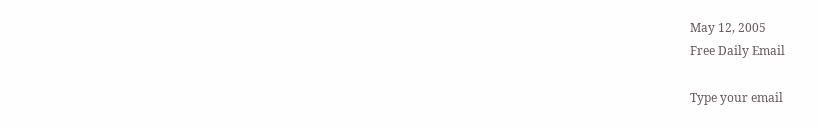May 12, 2005
Free Daily Email

Type your email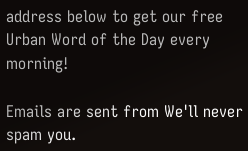address below to get our free Urban Word of the Day every morning!

Emails are sent from We'll never spam you.